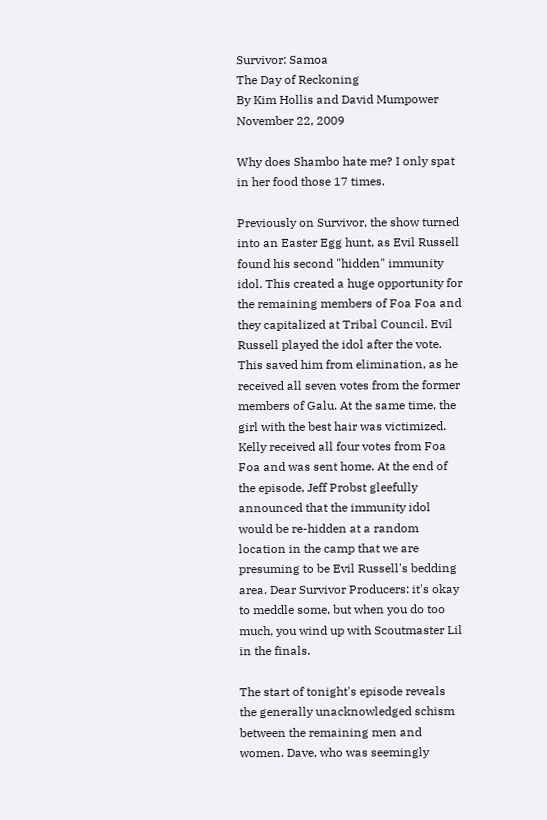Survivor: Samoa
The Day of Reckoning
By Kim Hollis and David Mumpower
November 22, 2009

Why does Shambo hate me? I only spat in her food those 17 times.

Previously on Survivor, the show turned into an Easter Egg hunt, as Evil Russell found his second "hidden" immunity idol. This created a huge opportunity for the remaining members of Foa Foa and they capitalized at Tribal Council. Evil Russell played the idol after the vote. This saved him from elimination, as he received all seven votes from the former members of Galu. At the same time, the girl with the best hair was victimized. Kelly received all four votes from Foa Foa and was sent home. At the end of the episode, Jeff Probst gleefully announced that the immunity idol would be re-hidden at a random location in the camp that we are presuming to be Evil Russell's bedding area. Dear Survivor Producers: it's okay to meddle some, but when you do too much, you wind up with Scoutmaster Lil in the finals.

The start of tonight's episode reveals the generally unacknowledged schism between the remaining men and women. Dave, who was seemingly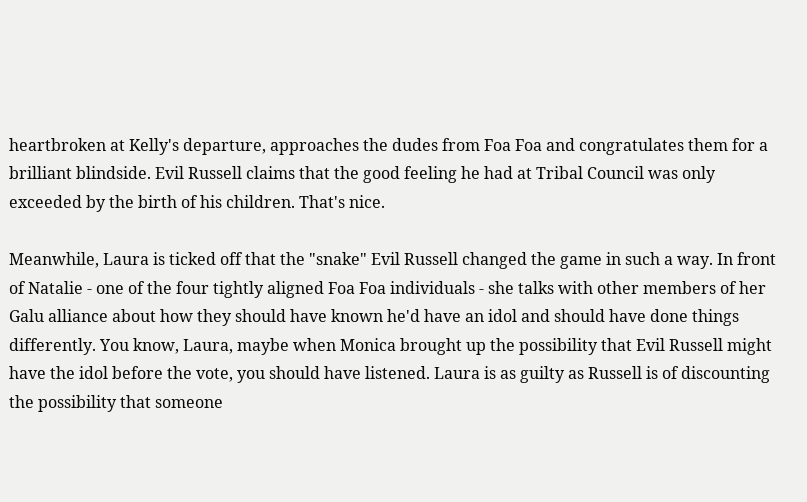heartbroken at Kelly's departure, approaches the dudes from Foa Foa and congratulates them for a brilliant blindside. Evil Russell claims that the good feeling he had at Tribal Council was only exceeded by the birth of his children. That's nice.

Meanwhile, Laura is ticked off that the "snake" Evil Russell changed the game in such a way. In front of Natalie - one of the four tightly aligned Foa Foa individuals - she talks with other members of her Galu alliance about how they should have known he'd have an idol and should have done things differently. You know, Laura, maybe when Monica brought up the possibility that Evil Russell might have the idol before the vote, you should have listened. Laura is as guilty as Russell is of discounting the possibility that someone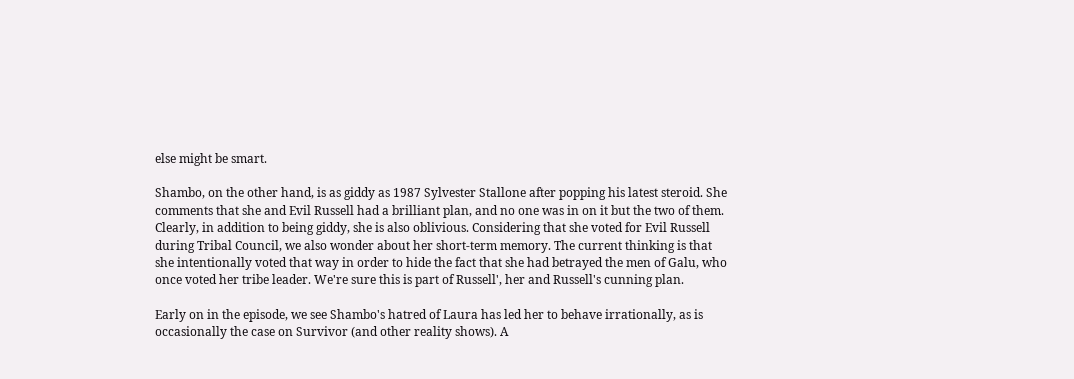else might be smart.

Shambo, on the other hand, is as giddy as 1987 Sylvester Stallone after popping his latest steroid. She comments that she and Evil Russell had a brilliant plan, and no one was in on it but the two of them. Clearly, in addition to being giddy, she is also oblivious. Considering that she voted for Evil Russell during Tribal Council, we also wonder about her short-term memory. The current thinking is that she intentionally voted that way in order to hide the fact that she had betrayed the men of Galu, who once voted her tribe leader. We're sure this is part of Russell', her and Russell's cunning plan.

Early on in the episode, we see Shambo's hatred of Laura has led her to behave irrationally, as is occasionally the case on Survivor (and other reality shows). A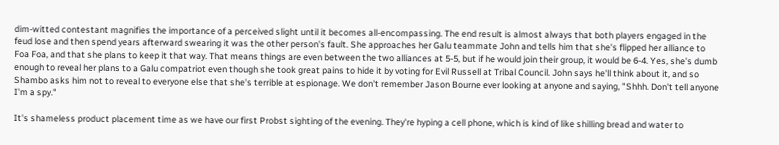dim-witted contestant magnifies the importance of a perceived slight until it becomes all-encompassing. The end result is almost always that both players engaged in the feud lose and then spend years afterward swearing it was the other person's fault. She approaches her Galu teammate John and tells him that she's flipped her alliance to Foa Foa, and that she plans to keep it that way. That means things are even between the two alliances at 5-5, but if he would join their group, it would be 6-4. Yes, she's dumb enough to reveal her plans to a Galu compatriot even though she took great pains to hide it by voting for Evil Russell at Tribal Council. John says he'll think about it, and so Shambo asks him not to reveal to everyone else that she's terrible at espionage. We don't remember Jason Bourne ever looking at anyone and saying, "Shhh. Don't tell anyone I'm a spy."

It's shameless product placement time as we have our first Probst sighting of the evening. They're hyping a cell phone, which is kind of like shilling bread and water to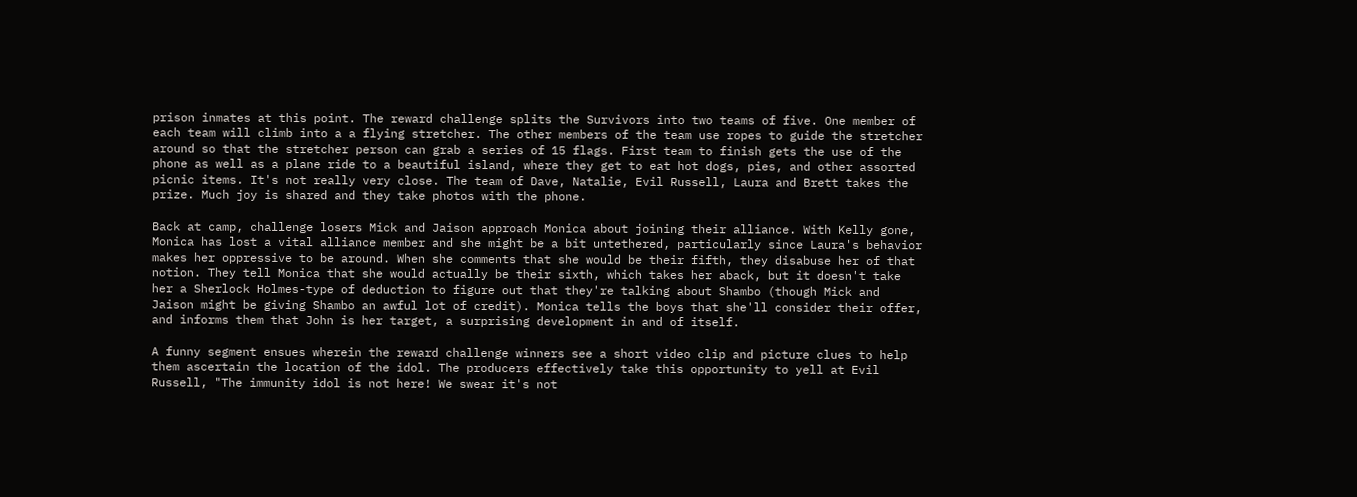prison inmates at this point. The reward challenge splits the Survivors into two teams of five. One member of each team will climb into a a flying stretcher. The other members of the team use ropes to guide the stretcher around so that the stretcher person can grab a series of 15 flags. First team to finish gets the use of the phone as well as a plane ride to a beautiful island, where they get to eat hot dogs, pies, and other assorted picnic items. It's not really very close. The team of Dave, Natalie, Evil Russell, Laura and Brett takes the prize. Much joy is shared and they take photos with the phone.

Back at camp, challenge losers Mick and Jaison approach Monica about joining their alliance. With Kelly gone, Monica has lost a vital alliance member and she might be a bit untethered, particularly since Laura's behavior makes her oppressive to be around. When she comments that she would be their fifth, they disabuse her of that notion. They tell Monica that she would actually be their sixth, which takes her aback, but it doesn't take her a Sherlock Holmes-type of deduction to figure out that they're talking about Shambo (though Mick and Jaison might be giving Shambo an awful lot of credit). Monica tells the boys that she'll consider their offer, and informs them that John is her target, a surprising development in and of itself.

A funny segment ensues wherein the reward challenge winners see a short video clip and picture clues to help them ascertain the location of the idol. The producers effectively take this opportunity to yell at Evil Russell, "The immunity idol is not here! We swear it's not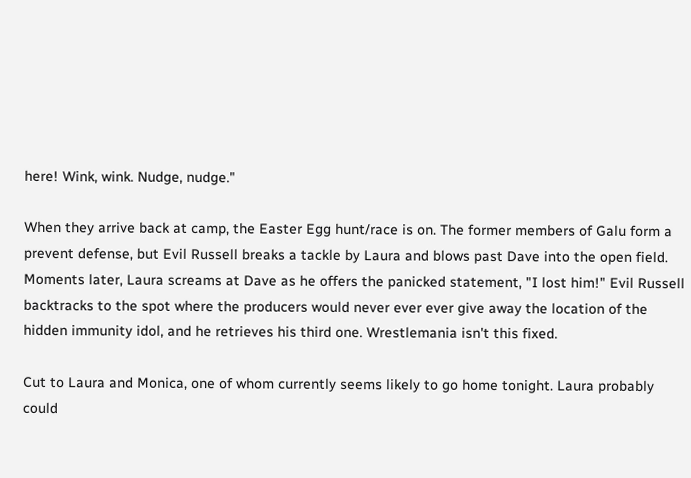here! Wink, wink. Nudge, nudge."

When they arrive back at camp, the Easter Egg hunt/race is on. The former members of Galu form a prevent defense, but Evil Russell breaks a tackle by Laura and blows past Dave into the open field. Moments later, Laura screams at Dave as he offers the panicked statement, "I lost him!" Evil Russell backtracks to the spot where the producers would never ever ever give away the location of the hidden immunity idol, and he retrieves his third one. Wrestlemania isn't this fixed.

Cut to Laura and Monica, one of whom currently seems likely to go home tonight. Laura probably could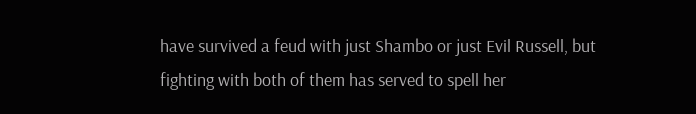have survived a feud with just Shambo or just Evil Russell, but fighting with both of them has served to spell her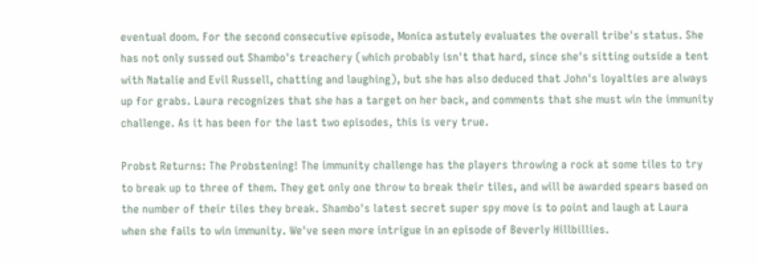eventual doom. For the second consecutive episode, Monica astutely evaluates the overall tribe's status. She has not only sussed out Shambo's treachery (which probably isn't that hard, since she's sitting outside a tent with Natalie and Evil Russell, chatting and laughing), but she has also deduced that John's loyalties are always up for grabs. Laura recognizes that she has a target on her back, and comments that she must win the immunity challenge. As it has been for the last two episodes, this is very true.

Probst Returns: The Probstening! The immunity challenge has the players throwing a rock at some tiles to try to break up to three of them. They get only one throw to break their tiles, and will be awarded spears based on the number of their tiles they break. Shambo's latest secret super spy move is to point and laugh at Laura when she fails to win immunity. We've seen more intrigue in an episode of Beverly Hillbillies.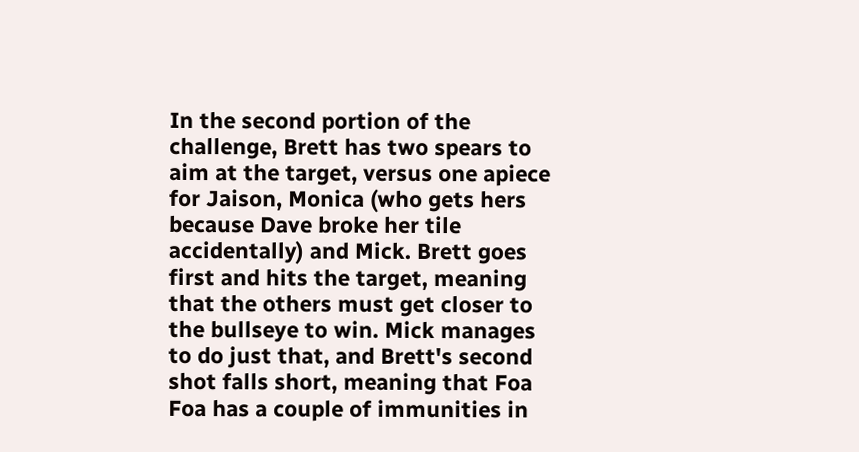In the second portion of the challenge, Brett has two spears to aim at the target, versus one apiece for Jaison, Monica (who gets hers because Dave broke her tile accidentally) and Mick. Brett goes first and hits the target, meaning that the others must get closer to the bullseye to win. Mick manages to do just that, and Brett's second shot falls short, meaning that Foa Foa has a couple of immunities in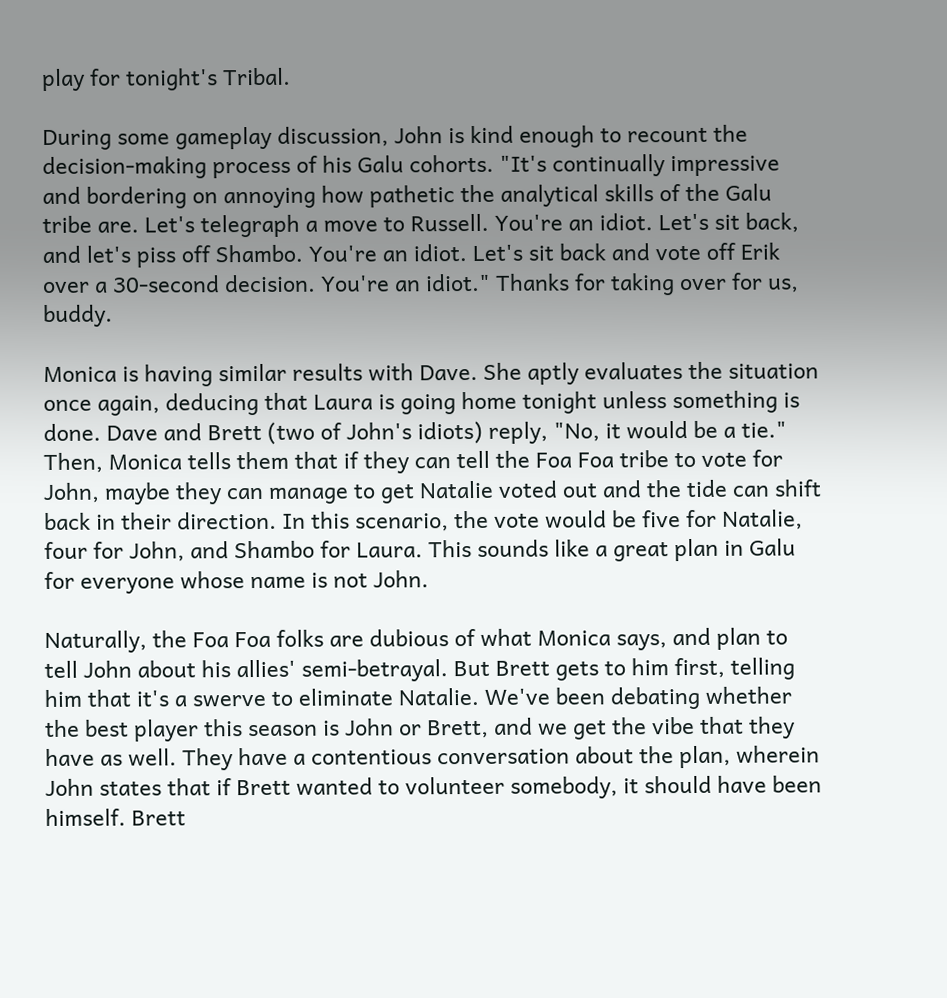play for tonight's Tribal.

During some gameplay discussion, John is kind enough to recount the decision-making process of his Galu cohorts. "It's continually impressive and bordering on annoying how pathetic the analytical skills of the Galu tribe are. Let's telegraph a move to Russell. You're an idiot. Let's sit back, and let's piss off Shambo. You're an idiot. Let's sit back and vote off Erik over a 30-second decision. You're an idiot." Thanks for taking over for us, buddy.

Monica is having similar results with Dave. She aptly evaluates the situation once again, deducing that Laura is going home tonight unless something is done. Dave and Brett (two of John's idiots) reply, "No, it would be a tie." Then, Monica tells them that if they can tell the Foa Foa tribe to vote for John, maybe they can manage to get Natalie voted out and the tide can shift back in their direction. In this scenario, the vote would be five for Natalie, four for John, and Shambo for Laura. This sounds like a great plan in Galu for everyone whose name is not John.

Naturally, the Foa Foa folks are dubious of what Monica says, and plan to tell John about his allies' semi-betrayal. But Brett gets to him first, telling him that it's a swerve to eliminate Natalie. We've been debating whether the best player this season is John or Brett, and we get the vibe that they have as well. They have a contentious conversation about the plan, wherein John states that if Brett wanted to volunteer somebody, it should have been himself. Brett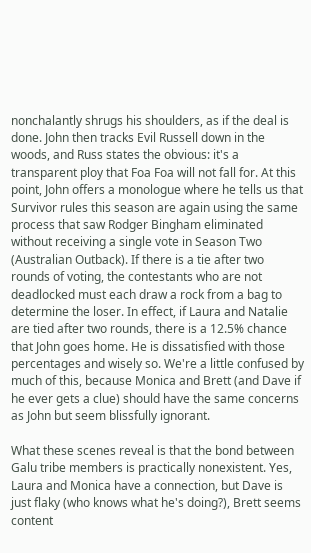nonchalantly shrugs his shoulders, as if the deal is done. John then tracks Evil Russell down in the woods, and Russ states the obvious: it's a transparent ploy that Foa Foa will not fall for. At this point, John offers a monologue where he tells us that Survivor rules this season are again using the same process that saw Rodger Bingham eliminated without receiving a single vote in Season Two (Australian Outback). If there is a tie after two rounds of voting, the contestants who are not deadlocked must each draw a rock from a bag to determine the loser. In effect, if Laura and Natalie are tied after two rounds, there is a 12.5% chance that John goes home. He is dissatisfied with those percentages and wisely so. We're a little confused by much of this, because Monica and Brett (and Dave if he ever gets a clue) should have the same concerns as John but seem blissfully ignorant.

What these scenes reveal is that the bond between Galu tribe members is practically nonexistent. Yes, Laura and Monica have a connection, but Dave is just flaky (who knows what he's doing?), Brett seems content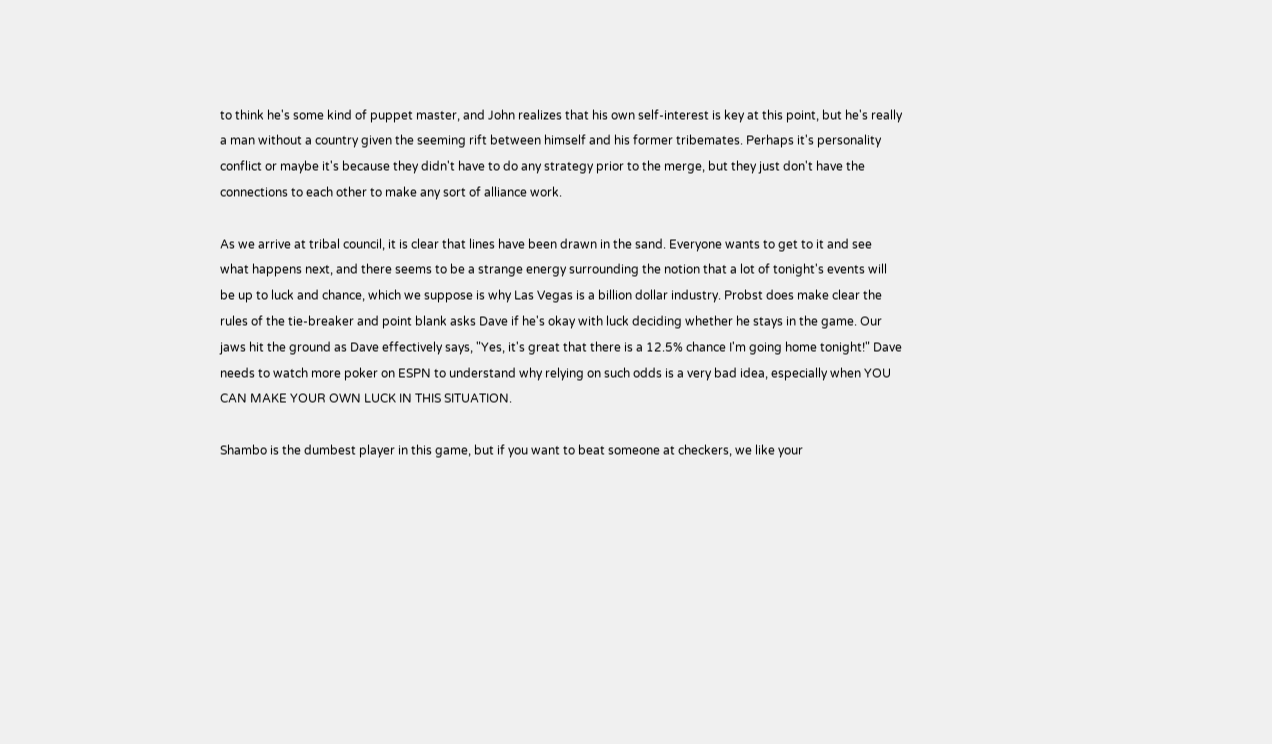to think he's some kind of puppet master, and John realizes that his own self-interest is key at this point, but he's really a man without a country given the seeming rift between himself and his former tribemates. Perhaps it's personality conflict or maybe it's because they didn't have to do any strategy prior to the merge, but they just don't have the connections to each other to make any sort of alliance work.

As we arrive at tribal council, it is clear that lines have been drawn in the sand. Everyone wants to get to it and see what happens next, and there seems to be a strange energy surrounding the notion that a lot of tonight's events will be up to luck and chance, which we suppose is why Las Vegas is a billion dollar industry. Probst does make clear the rules of the tie-breaker and point blank asks Dave if he's okay with luck deciding whether he stays in the game. Our jaws hit the ground as Dave effectively says, "Yes, it's great that there is a 12.5% chance I'm going home tonight!" Dave needs to watch more poker on ESPN to understand why relying on such odds is a very bad idea, especially when YOU CAN MAKE YOUR OWN LUCK IN THIS SITUATION.

Shambo is the dumbest player in this game, but if you want to beat someone at checkers, we like your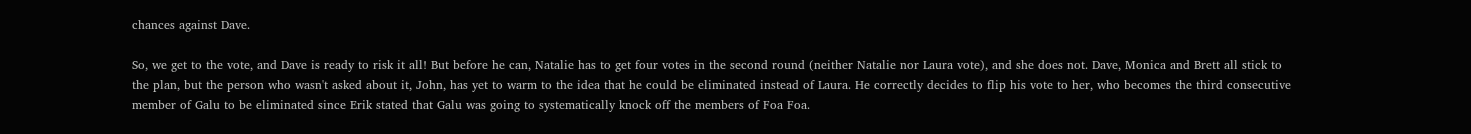chances against Dave.

So, we get to the vote, and Dave is ready to risk it all! But before he can, Natalie has to get four votes in the second round (neither Natalie nor Laura vote), and she does not. Dave, Monica and Brett all stick to the plan, but the person who wasn't asked about it, John, has yet to warm to the idea that he could be eliminated instead of Laura. He correctly decides to flip his vote to her, who becomes the third consecutive member of Galu to be eliminated since Erik stated that Galu was going to systematically knock off the members of Foa Foa.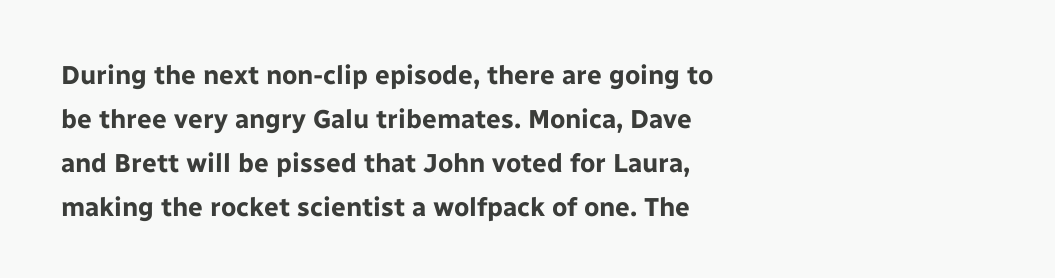During the next non-clip episode, there are going to be three very angry Galu tribemates. Monica, Dave and Brett will be pissed that John voted for Laura, making the rocket scientist a wolfpack of one. The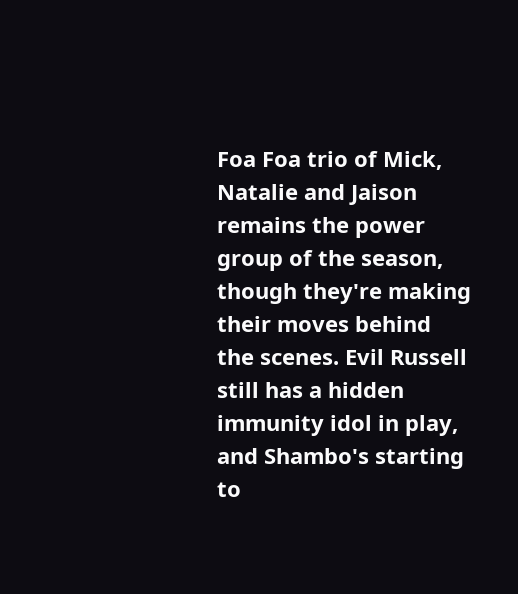Foa Foa trio of Mick, Natalie and Jaison remains the power group of the season, though they're making their moves behind the scenes. Evil Russell still has a hidden immunity idol in play, and Shambo's starting to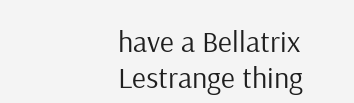have a Bellatrix Lestrange thing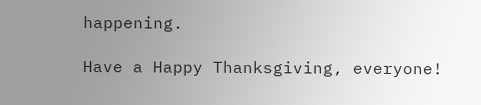happening.

Have a Happy Thanksgiving, everyone!